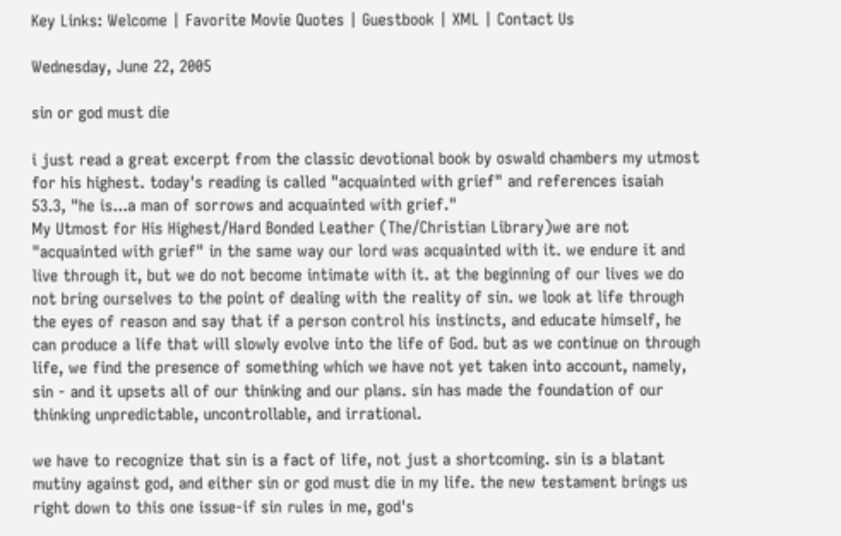Key Links: Welcome | Favorite Movie Quotes | Guestbook | XML | Contact Us

Wednesday, June 22, 2005

sin or god must die

i just read a great excerpt from the classic devotional book by oswald chambers my utmost for his highest. today's reading is called "acquainted with grief" and references isaiah 53.3, "he is...a man of sorrows and acquainted with grief."
My Utmost for His Highest/Hard Bonded Leather (The/Christian Library)we are not "acquainted with grief" in the same way our lord was acquainted with it. we endure it and live through it, but we do not become intimate with it. at the beginning of our lives we do not bring ourselves to the point of dealing with the reality of sin. we look at life through the eyes of reason and say that if a person control his instincts, and educate himself, he can produce a life that will slowly evolve into the life of God. but as we continue on through life, we find the presence of something which we have not yet taken into account, namely, sin - and it upsets all of our thinking and our plans. sin has made the foundation of our thinking unpredictable, uncontrollable, and irrational.

we have to recognize that sin is a fact of life, not just a shortcoming. sin is a blatant mutiny against god, and either sin or god must die in my life. the new testament brings us right down to this one issue-if sin rules in me, god's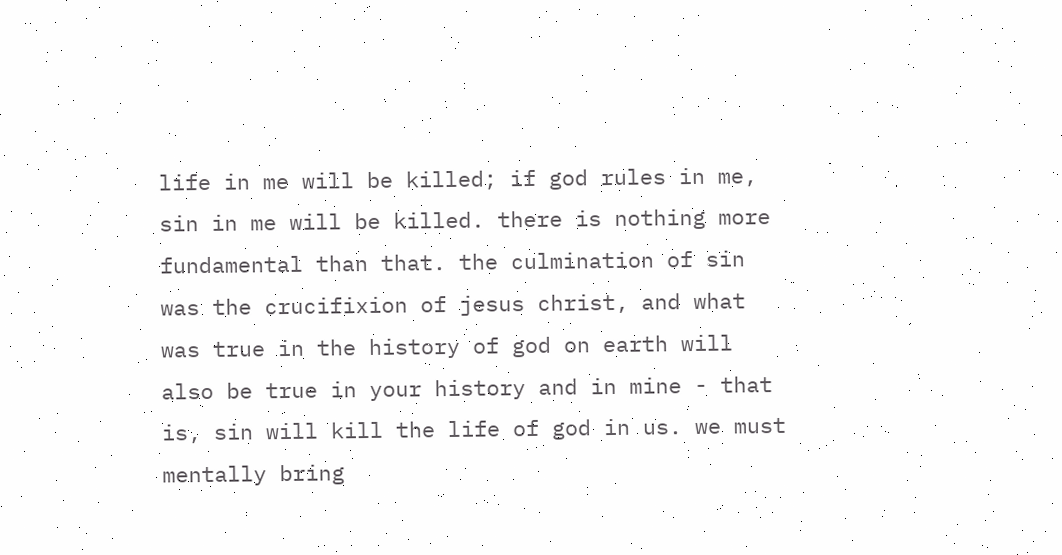life in me will be killed; if god rules in me, sin in me will be killed. there is nothing more fundamental than that. the culmination of sin was the crucifixion of jesus christ, and what was true in the history of god on earth will also be true in your history and in mine - that is, sin will kill the life of god in us. we must mentally bring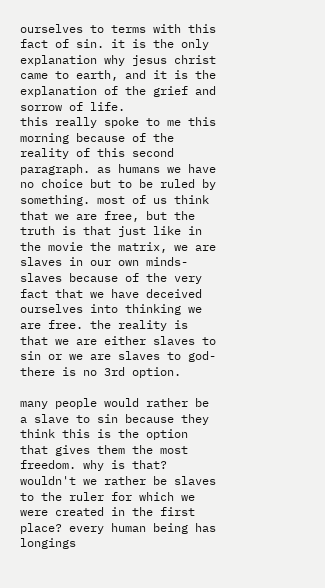ourselves to terms with this fact of sin. it is the only explanation why jesus christ came to earth, and it is the explanation of the grief and sorrow of life.
this really spoke to me this morning because of the reality of this second paragraph. as humans we have no choice but to be ruled by something. most of us think that we are free, but the truth is that just like in the movie the matrix, we are slaves in our own minds-slaves because of the very fact that we have deceived ourselves into thinking we are free. the reality is that we are either slaves to sin or we are slaves to god-there is no 3rd option.

many people would rather be a slave to sin because they think this is the option that gives them the most freedom. why is that? wouldn't we rather be slaves to the ruler for which we were created in the first place? every human being has longings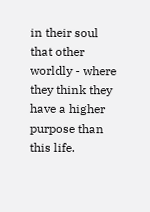in their soul that other worldly - where they think they have a higher purpose than this life.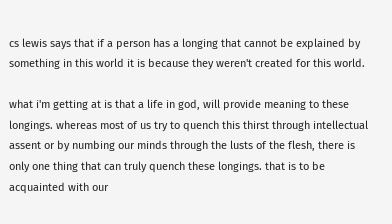cs lewis says that if a person has a longing that cannot be explained by something in this world it is because they weren't created for this world.

what i'm getting at is that a life in god, will provide meaning to these longings. whereas most of us try to quench this thirst through intellectual assent or by numbing our minds through the lusts of the flesh, there is only one thing that can truly quench these longings. that is to be acquainted with our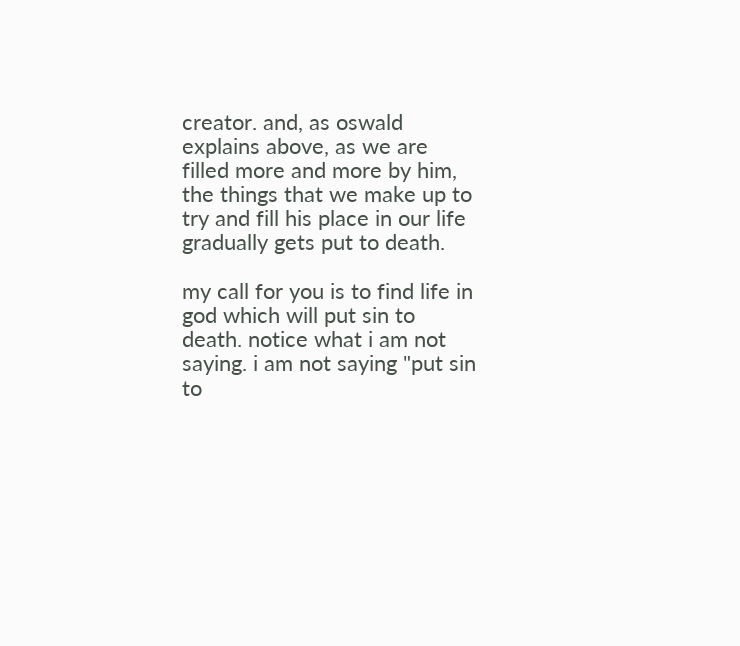creator. and, as oswald explains above, as we are filled more and more by him, the things that we make up to try and fill his place in our life gradually gets put to death.

my call for you is to find life in god which will put sin to death. notice what i am not saying. i am not saying "put sin to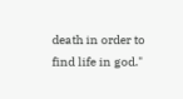death in order to find life in god."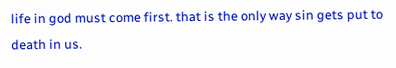life in god must come first. that is the only way sin gets put to death in us.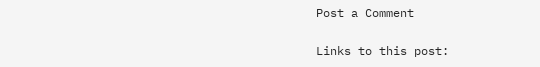Post a Comment

Links to this post: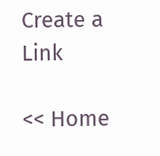Create a Link

<< Home